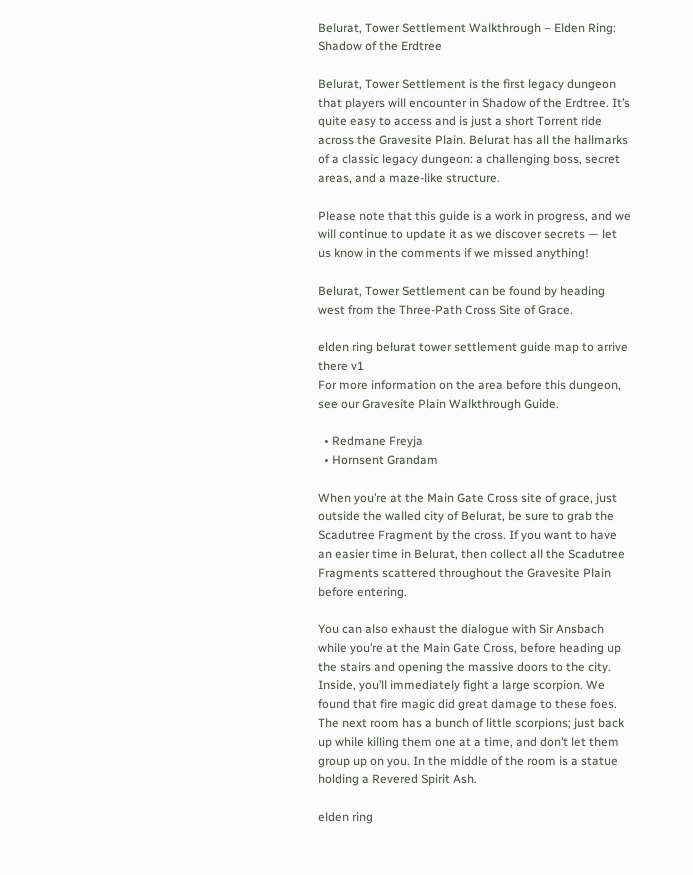Belurat, Tower Settlement Walkthrough – Elden Ring: Shadow of the Erdtree

Belurat, Tower Settlement is the first legacy dungeon that players will encounter in Shadow of the Erdtree. It’s quite easy to access and is just a short Torrent ride across the Gravesite Plain. Belurat has all the hallmarks of a classic legacy dungeon: a challenging boss, secret areas, and a maze-like structure.

Please note that this guide is a work in progress, and we will continue to update it as we discover secrets — let us know in the comments if we missed anything!

Belurat, Tower Settlement can be found by heading west from the Three-Path Cross Site of Grace.

elden ring belurat tower settlement guide map to arrive there v1
For more information on the area before this dungeon, see our Gravesite Plain Walkthrough Guide.

  • Redmane Freyja
  • Hornsent Grandam

When you’re at the Main Gate Cross site of grace, just outside the walled city of Belurat, be sure to grab the Scadutree Fragment by the cross. If you want to have an easier time in Belurat, then collect all the Scadutree Fragments scattered throughout the Gravesite Plain before entering.

You can also exhaust the dialogue with Sir Ansbach while you’re at the Main Gate Cross, before heading up the stairs and opening the massive doors to the city. Inside, you’ll immediately fight a large scorpion. We found that fire magic did great damage to these foes. The next room has a bunch of little scorpions; just back up while killing them one at a time, and don’t let them group up on you. In the middle of the room is a statue holding a Revered Spirit Ash.

elden ring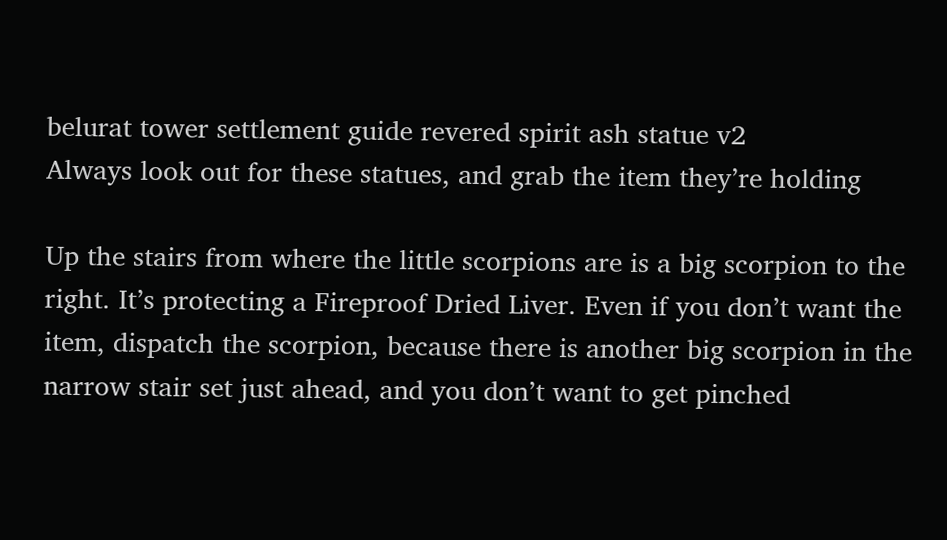belurat tower settlement guide revered spirit ash statue v2
Always look out for these statues, and grab the item they’re holding

Up the stairs from where the little scorpions are is a big scorpion to the right. It’s protecting a Fireproof Dried Liver. Even if you don’t want the item, dispatch the scorpion, because there is another big scorpion in the narrow stair set just ahead, and you don’t want to get pinched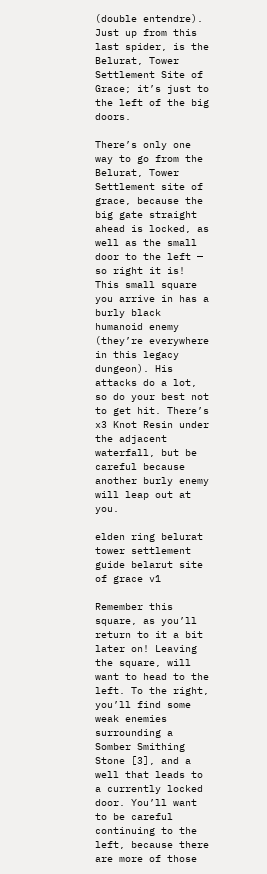(double entendre). Just up from this last spider, is the Belurat, Tower Settlement Site of Grace; it’s just to the left of the big doors.

There’s only one way to go from the Belurat, Tower Settlement site of grace, because the big gate straight ahead is locked, as well as the small door to the left — so right it is! This small square you arrive in has a burly black humanoid enemy (they’re everywhere in this legacy dungeon). His attacks do a lot, so do your best not to get hit. There’s x3 Knot Resin under the adjacent waterfall, but be careful because another burly enemy will leap out at you.

elden ring belurat tower settlement guide belarut site of grace v1

Remember this square, as you’ll return to it a bit later on! Leaving the square, will want to head to the left. To the right, you’ll find some weak enemies surrounding a Somber Smithing Stone [3], and a well that leads to a currently locked door. You’ll want to be careful continuing to the left, because there are more of those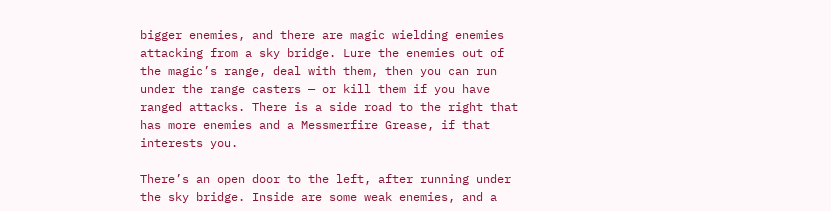bigger enemies, and there are magic wielding enemies attacking from a sky bridge. Lure the enemies out of the magic’s range, deal with them, then you can run under the range casters — or kill them if you have ranged attacks. There is a side road to the right that has more enemies and a Messmerfire Grease, if that interests you.

There’s an open door to the left, after running under the sky bridge. Inside are some weak enemies, and a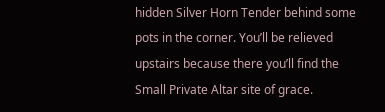hidden Silver Horn Tender behind some pots in the corner. You’ll be relieved upstairs because there you’ll find the Small Private Altar site of grace.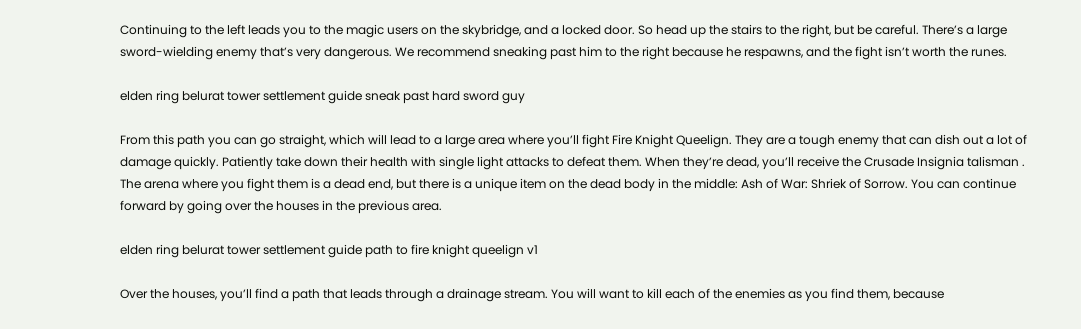Continuing to the left leads you to the magic users on the skybridge, and a locked door. So head up the stairs to the right, but be careful. There’s a large sword-wielding enemy that’s very dangerous. We recommend sneaking past him to the right because he respawns, and the fight isn’t worth the runes.

elden ring belurat tower settlement guide sneak past hard sword guy

From this path you can go straight, which will lead to a large area where you’ll fight Fire Knight Queelign. They are a tough enemy that can dish out a lot of damage quickly. Patiently take down their health with single light attacks to defeat them. When they’re dead, you’ll receive the Crusade Insignia talisman . The arena where you fight them is a dead end, but there is a unique item on the dead body in the middle: Ash of War: Shriek of Sorrow. You can continue forward by going over the houses in the previous area.

elden ring belurat tower settlement guide path to fire knight queelign v1

Over the houses, you’ll find a path that leads through a drainage stream. You will want to kill each of the enemies as you find them, because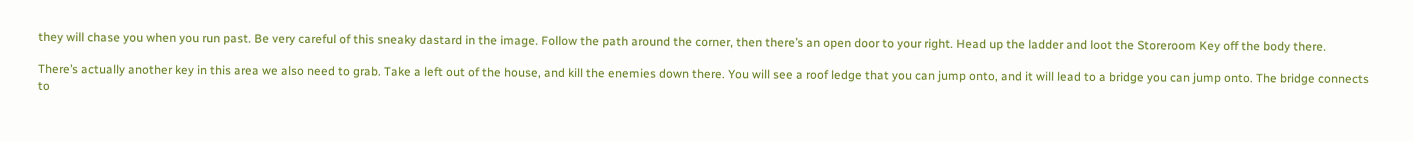they will chase you when you run past. Be very careful of this sneaky dastard in the image. Follow the path around the corner, then there’s an open door to your right. Head up the ladder and loot the Storeroom Key off the body there.

There’s actually another key in this area we also need to grab. Take a left out of the house, and kill the enemies down there. You will see a roof ledge that you can jump onto, and it will lead to a bridge you can jump onto. The bridge connects to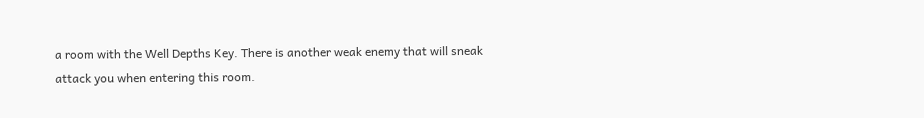a room with the Well Depths Key. There is another weak enemy that will sneak attack you when entering this room.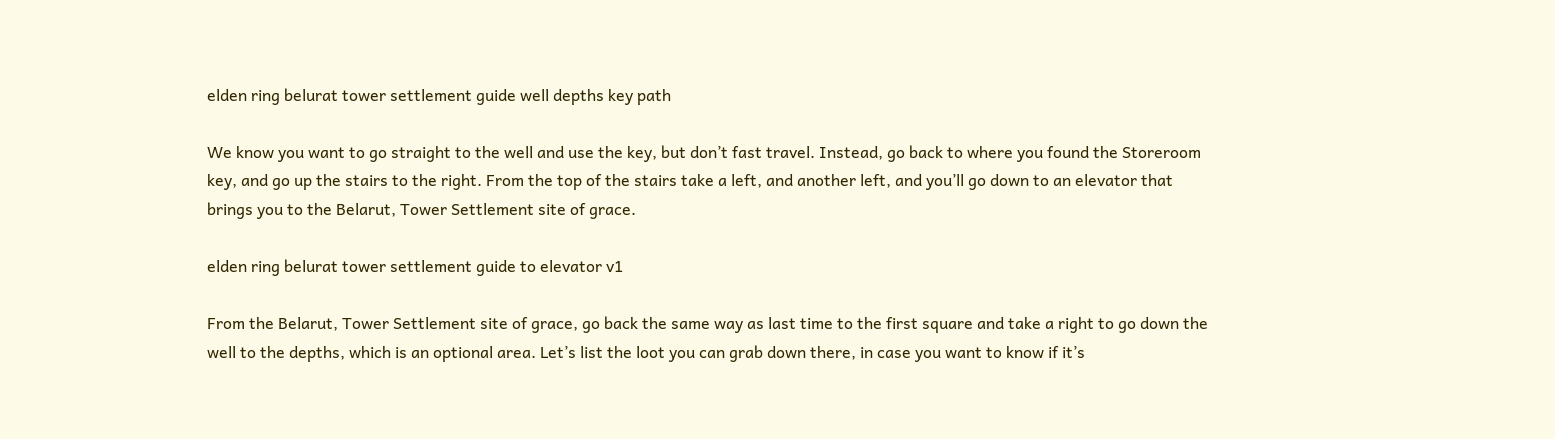elden ring belurat tower settlement guide well depths key path

We know you want to go straight to the well and use the key, but don’t fast travel. Instead, go back to where you found the Storeroom key, and go up the stairs to the right. From the top of the stairs take a left, and another left, and you’ll go down to an elevator that brings you to the Belarut, Tower Settlement site of grace.

elden ring belurat tower settlement guide to elevator v1

From the Belarut, Tower Settlement site of grace, go back the same way as last time to the first square and take a right to go down the well to the depths, which is an optional area. Let’s list the loot you can grab down there, in case you want to know if it’s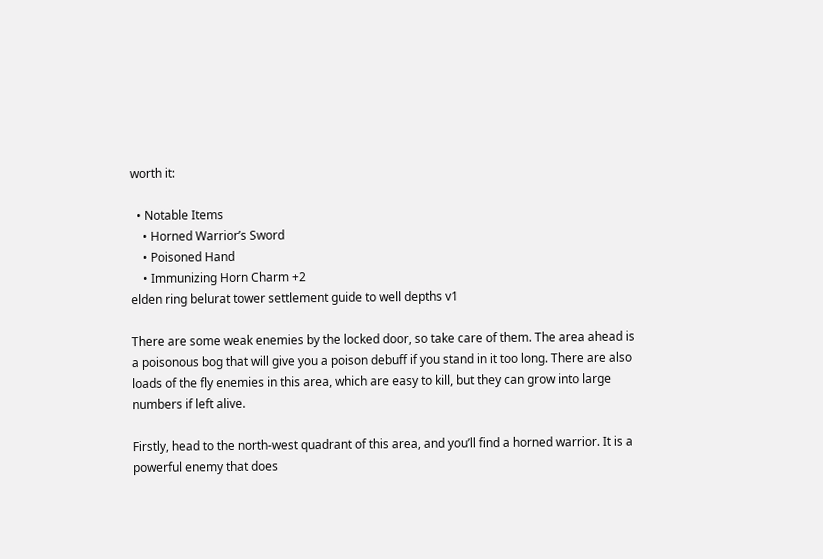worth it:

  • Notable Items
    • Horned Warrior’s Sword
    • Poisoned Hand
    • Immunizing Horn Charm +2
elden ring belurat tower settlement guide to well depths v1

There are some weak enemies by the locked door, so take care of them. The area ahead is a poisonous bog that will give you a poison debuff if you stand in it too long. There are also loads of the fly enemies in this area, which are easy to kill, but they can grow into large numbers if left alive.

Firstly, head to the north-west quadrant of this area, and you’ll find a horned warrior. It is a powerful enemy that does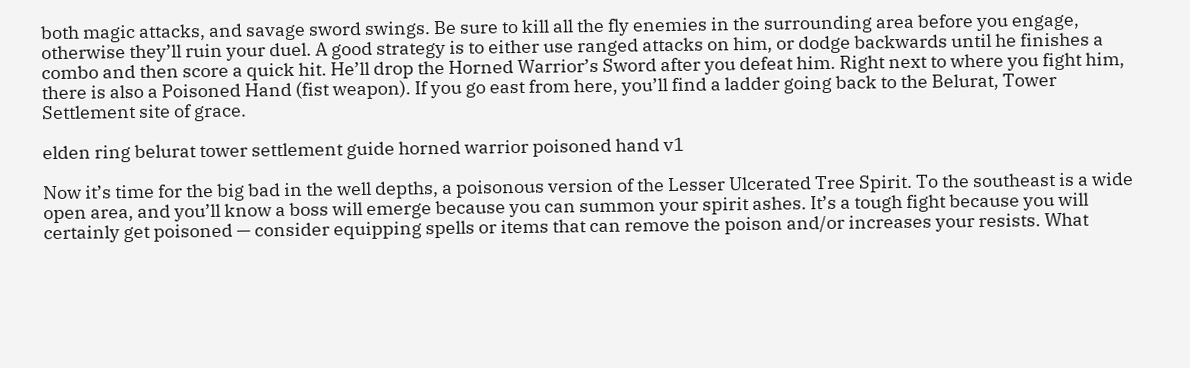both magic attacks, and savage sword swings. Be sure to kill all the fly enemies in the surrounding area before you engage, otherwise they’ll ruin your duel. A good strategy is to either use ranged attacks on him, or dodge backwards until he finishes a combo and then score a quick hit. He’ll drop the Horned Warrior’s Sword after you defeat him. Right next to where you fight him, there is also a Poisoned Hand (fist weapon). If you go east from here, you’ll find a ladder going back to the Belurat, Tower Settlement site of grace.

elden ring belurat tower settlement guide horned warrior poisoned hand v1

Now it’s time for the big bad in the well depths, a poisonous version of the Lesser Ulcerated Tree Spirit. To the southeast is a wide open area, and you’ll know a boss will emerge because you can summon your spirit ashes. It’s a tough fight because you will certainly get poisoned — consider equipping spells or items that can remove the poison and/or increases your resists. What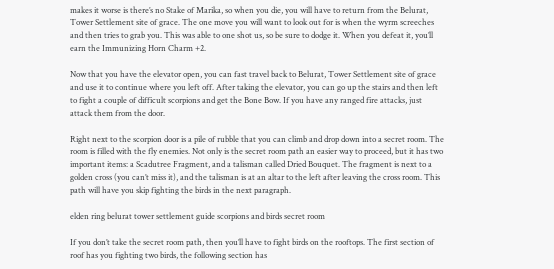makes it worse is there’s no Stake of Marika, so when you die, you will have to return from the Belurat, Tower Settlement site of grace. The one move you will want to look out for is when the wyrm screeches and then tries to grab you. This was able to one shot us, so be sure to dodge it. When you defeat it, you’ll earn the Immunizing Horn Charm +2.

Now that you have the elevator open, you can fast travel back to Belurat, Tower Settlement site of grace and use it to continue where you left off. After taking the elevator, you can go up the stairs and then left to fight a couple of difficult scorpions and get the Bone Bow. If you have any ranged fire attacks, just attack them from the door.

Right next to the scorpion door is a pile of rubble that you can climb and drop down into a secret room. The room is filled with the fly enemies. Not only is the secret room path an easier way to proceed, but it has two important items: a Scadutree Fragment, and a talisman called Dried Bouquet. The fragment is next to a golden cross (you can’t miss it), and the talisman is at an altar to the left after leaving the cross room. This path will have you skip fighting the birds in the next paragraph.

elden ring belurat tower settlement guide scorpions and birds secret room

If you don’t take the secret room path, then you’ll have to fight birds on the rooftops. The first section of roof has you fighting two birds, the following section has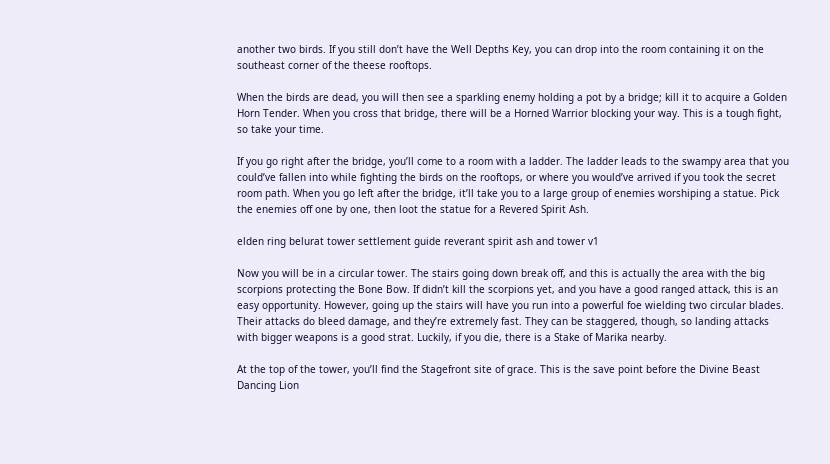another two birds. If you still don’t have the Well Depths Key, you can drop into the room containing it on the southeast corner of the theese rooftops.

When the birds are dead, you will then see a sparkling enemy holding a pot by a bridge; kill it to acquire a Golden Horn Tender. When you cross that bridge, there will be a Horned Warrior blocking your way. This is a tough fight, so take your time.

If you go right after the bridge, you’ll come to a room with a ladder. The ladder leads to the swampy area that you could’ve fallen into while fighting the birds on the rooftops, or where you would’ve arrived if you took the secret room path. When you go left after the bridge, it’ll take you to a large group of enemies worshiping a statue. Pick the enemies off one by one, then loot the statue for a Revered Spirit Ash.

elden ring belurat tower settlement guide reverant spirit ash and tower v1

Now you will be in a circular tower. The stairs going down break off, and this is actually the area with the big scorpions protecting the Bone Bow. If didn’t kill the scorpions yet, and you have a good ranged attack, this is an easy opportunity. However, going up the stairs will have you run into a powerful foe wielding two circular blades. Their attacks do bleed damage, and they’re extremely fast. They can be staggered, though, so landing attacks with bigger weapons is a good strat. Luckily, if you die, there is a Stake of Marika nearby.

At the top of the tower, you’ll find the Stagefront site of grace. This is the save point before the Divine Beast Dancing Lion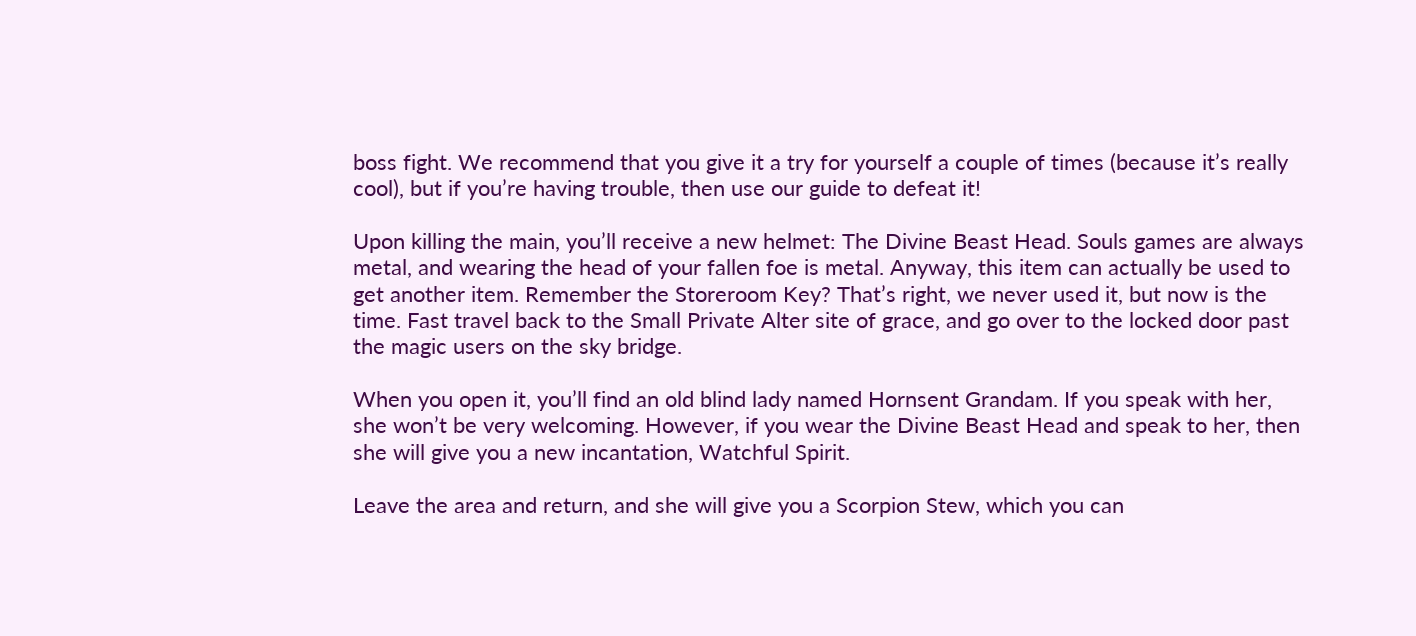boss fight. We recommend that you give it a try for yourself a couple of times (because it’s really cool), but if you’re having trouble, then use our guide to defeat it!

Upon killing the main, you’ll receive a new helmet: The Divine Beast Head. Souls games are always metal, and wearing the head of your fallen foe is metal. Anyway, this item can actually be used to get another item. Remember the Storeroom Key? That’s right, we never used it, but now is the time. Fast travel back to the Small Private Alter site of grace, and go over to the locked door past the magic users on the sky bridge.

When you open it, you’ll find an old blind lady named Hornsent Grandam. If you speak with her, she won’t be very welcoming. However, if you wear the Divine Beast Head and speak to her, then she will give you a new incantation, Watchful Spirit.

Leave the area and return, and she will give you a Scorpion Stew, which you can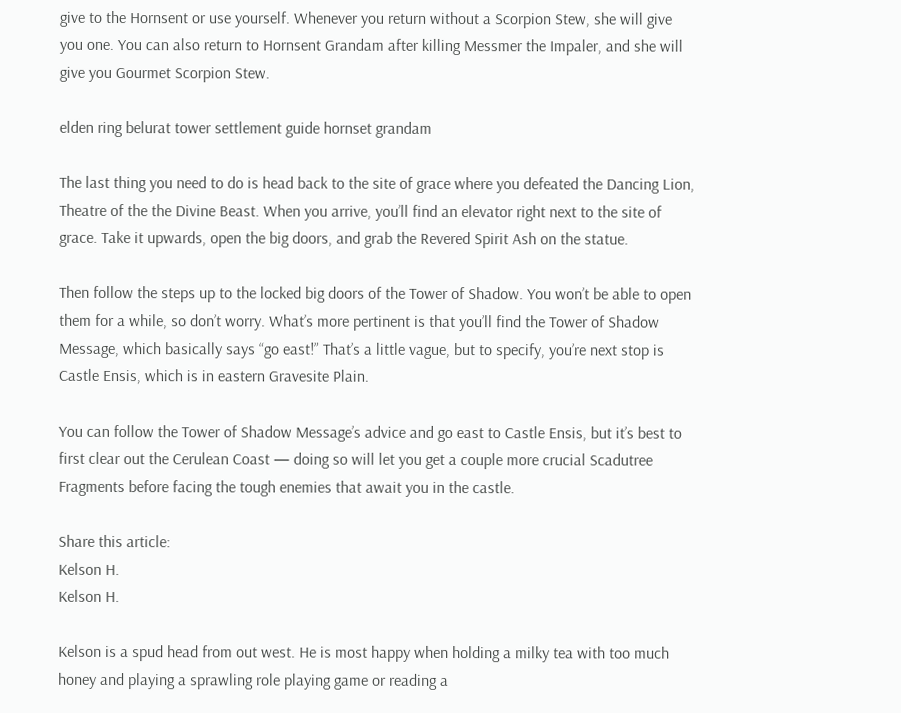give to the Hornsent or use yourself. Whenever you return without a Scorpion Stew, she will give you one. You can also return to Hornsent Grandam after killing Messmer the Impaler, and she will give you Gourmet Scorpion Stew.

elden ring belurat tower settlement guide hornset grandam

The last thing you need to do is head back to the site of grace where you defeated the Dancing Lion, Theatre of the the Divine Beast. When you arrive, you’ll find an elevator right next to the site of grace. Take it upwards, open the big doors, and grab the Revered Spirit Ash on the statue.

Then follow the steps up to the locked big doors of the Tower of Shadow. You won’t be able to open them for a while, so don’t worry. What’s more pertinent is that you’ll find the Tower of Shadow Message, which basically says “go east!” That’s a little vague, but to specify, you’re next stop is Castle Ensis, which is in eastern Gravesite Plain.

You can follow the Tower of Shadow Message’s advice and go east to Castle Ensis, but it’s best to first clear out the Cerulean Coast — doing so will let you get a couple more crucial Scadutree Fragments before facing the tough enemies that await you in the castle.

Share this article:
Kelson H.
Kelson H.

Kelson is a spud head from out west. He is most happy when holding a milky tea with too much honey and playing a sprawling role playing game or reading a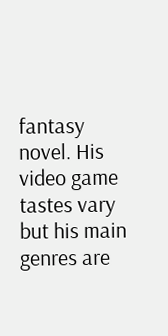fantasy novel. His video game tastes vary but his main genres are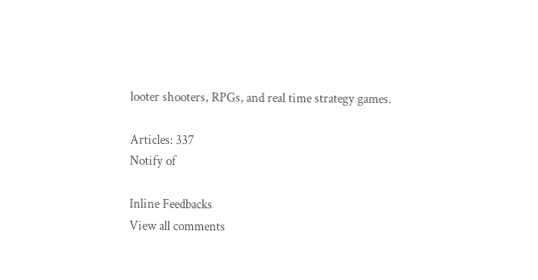looter shooters, RPGs, and real time strategy games.

Articles: 337
Notify of

Inline Feedbacks
View all comments